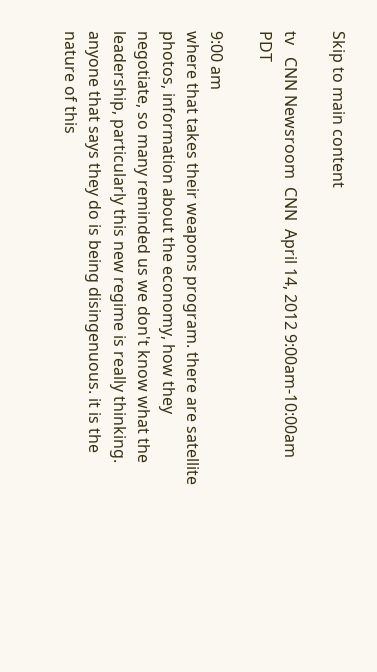Skip to main content

tv   CNN Newsroom  CNN  April 14, 2012 9:00am-10:00am PDT

9:00 am
where that takes their weapons program. there are satellite photos, information about the economy, how they negotiate, so many reminded us we don't know what the leadership, particularly this new regime is really thinking. anyone that says they do is being disingenuous. it is the nature of this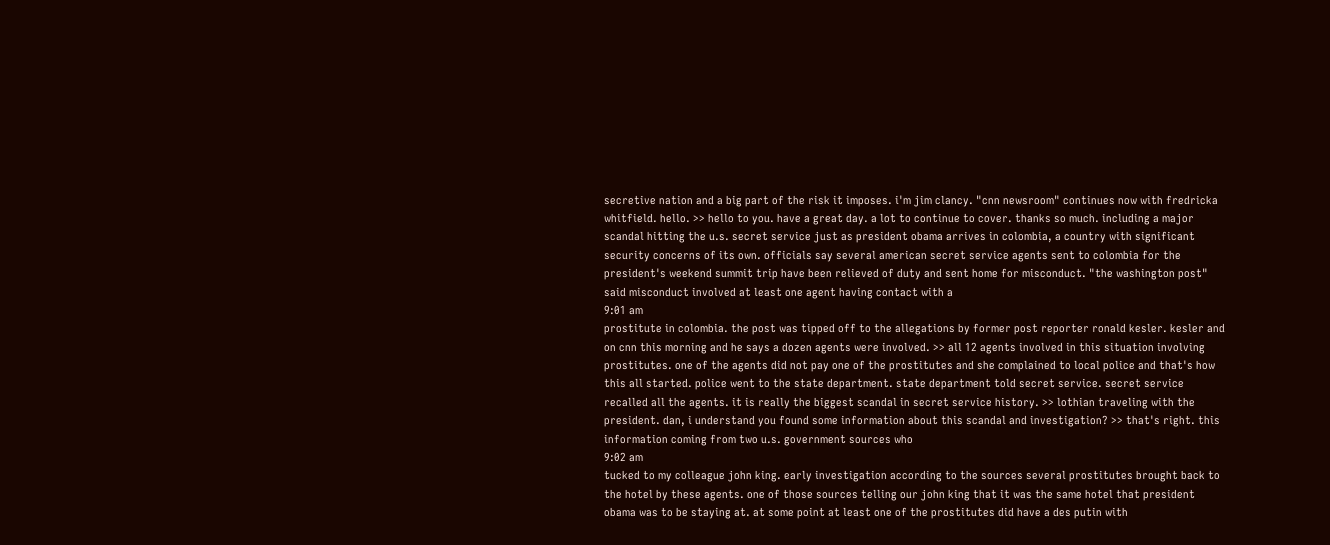secretive nation and a big part of the risk it imposes. i'm jim clancy. "cnn newsroom" continues now with fredricka whitfield. hello. >> hello to you. have a great day. a lot to continue to cover. thanks so much. including a major scandal hitting the u.s. secret service just as president obama arrives in colombia, a country with significant security concerns of its own. officials say several american secret service agents sent to colombia for the president's weekend summit trip have been relieved of duty and sent home for misconduct. "the washington post" said misconduct involved at least one agent having contact with a
9:01 am
prostitute in colombia. the post was tipped off to the allegations by former post reporter ronald kesler. kesler and on cnn this morning and he says a dozen agents were involved. >> all 12 agents involved in this situation involving prostitutes. one of the agents did not pay one of the prostitutes and she complained to local police and that's how this all started. police went to the state department. state department told secret service. secret service recalled all the agents. it is really the biggest scandal in secret service history. >> lothian traveling with the president. dan, i understand you found some information about this scandal and investigation? >> that's right. this information coming from two u.s. government sources who
9:02 am
tucked to my colleague john king. early investigation according to the sources several prostitutes brought back to the hotel by these agents. one of those sources telling our john king that it was the same hotel that president obama was to be staying at. at some point at least one of the prostitutes did have a des putin with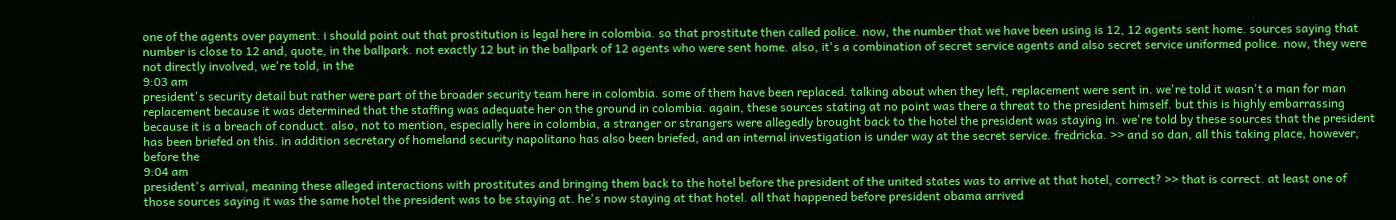one of the agents over payment. i should point out that prostitution is legal here in colombia. so that prostitute then called police. now, the number that we have been using is 12, 12 agents sent home. sources saying that number is close to 12 and, quote, in the ballpark. not exactly 12 but in the ballpark of 12 agents who were sent home. also, it's a combination of secret service agents and also secret service uniformed police. now, they were not directly involved, we're told, in the
9:03 am
president's security detail but rather were part of the broader security team here in colombia. some of them have been replaced. talking about when they left, replacement were sent in. we're told it wasn't a man for man replacement because it was determined that the staffing was adequate her on the ground in colombia. again, these sources stating at no point was there a threat to the president himself. but this is highly embarrassing because it is a breach of conduct. also, not to mention, especially here in colombia, a stranger or strangers were allegedly brought back to the hotel the president was staying in. we're told by these sources that the president has been briefed on this. in addition secretary of homeland security napolitano has also been briefed, and an internal investigation is under way at the secret service. fredricka. >> and so dan, all this taking place, however, before the
9:04 am
president's arrival, meaning these alleged interactions with prostitutes and bringing them back to the hotel before the president of the united states was to arrive at that hotel, correct? >> that is correct. at least one of those sources saying it was the same hotel the president was to be staying at. he's now staying at that hotel. all that happened before president obama arrived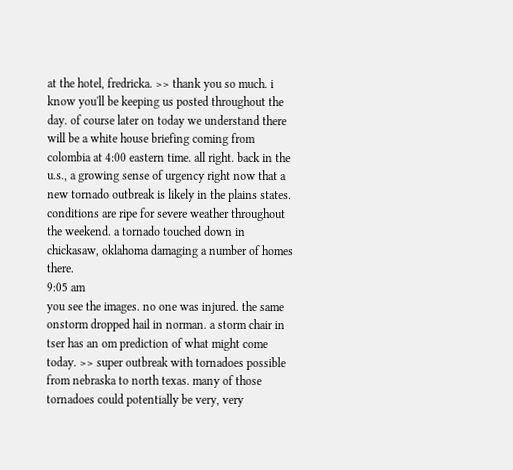at the hotel, fredricka. >> thank you so much. i know you'll be keeping us posted throughout the day. of course later on today we understand there will be a white house briefing coming from colombia at 4:00 eastern time. all right. back in the u.s., a growing sense of urgency right now that a new tornado outbreak is likely in the plains states. conditions are ripe for severe weather throughout the weekend. a tornado touched down in chickasaw, oklahoma damaging a number of homes there.
9:05 am
you see the images. no one was injured. the same onstorm dropped hail in norman. a storm chair in tser has an om prediction of what might come today. >> super outbreak with tornadoes possible from nebraska to north texas. many of those tornadoes could potentially be very, very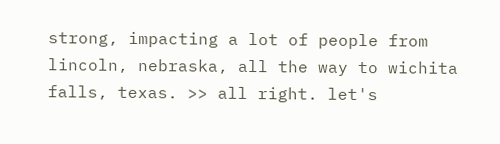strong, impacting a lot of people from lincoln, nebraska, all the way to wichita falls, texas. >> all right. let's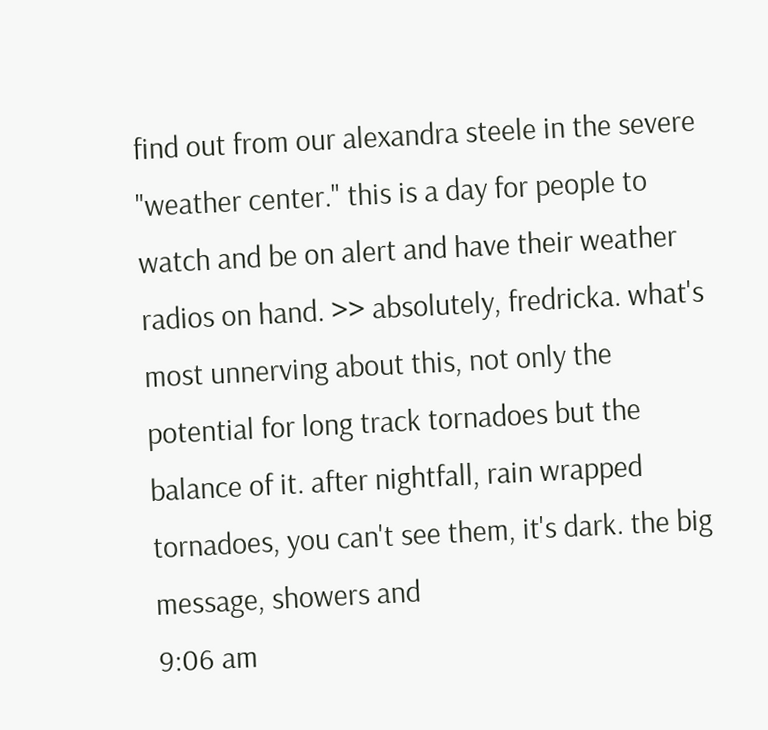find out from our alexandra steele in the severe "weather center." this is a day for people to watch and be on alert and have their weather radios on hand. >> absolutely, fredricka. what's most unnerving about this, not only the potential for long track tornadoes but the balance of it. after nightfall, rain wrapped tornadoes, you can't see them, it's dark. the big message, showers and
9:06 am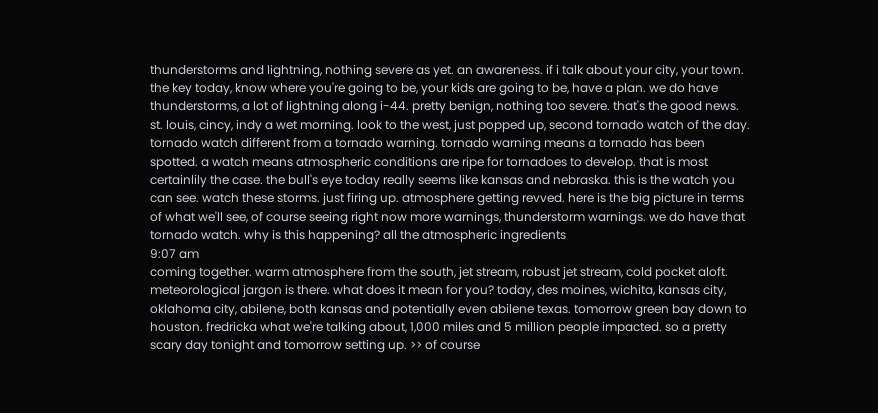thunderstorms and lightning, nothing severe as yet. an awareness. if i talk about your city, your town. the key today, know where you're going to be, your kids are going to be, have a plan. we do have thunderstorms, a lot of lightning along i-44. pretty benign, nothing too severe. that's the good news. st. louis, cincy, indy a wet morning. look to the west, just popped up, second tornado watch of the day. tornado watch different from a tornado warning. tornado warning means a tornado has been spotted. a watch means atmospheric conditions are ripe for tornadoes to develop. that is most certainlily the case. the bull's eye today really seems like kansas and nebraska. this is the watch you can see. watch these storms. just firing up. atmosphere getting revved. here is the big picture in terms of what we'll see, of course seeing right now more warnings, thunderstorm warnings. we do have that tornado watch. why is this happening? all the atmospheric ingredients
9:07 am
coming together. warm atmosphere from the south, jet stream, robust jet stream, cold pocket aloft. meteorological jargon is there. what does it mean for you? today, des moines, wichita, kansas city, oklahoma city, abilene, both kansas and potentially even abilene texas. tomorrow green bay down to houston. fredricka what we're talking about, 1,000 miles and 5 million people impacted. so a pretty scary day tonight and tomorrow setting up. >> of course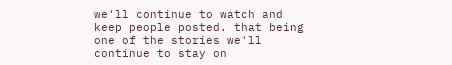we'll continue to watch and keep people posted. that being one of the stories we'll continue to stay on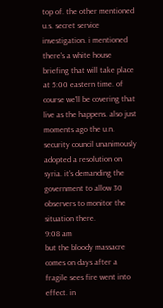top of. the other mentioned u.s. secret service investigation. i mentioned there's a white house briefing that will take place at 5:00 eastern time. of course we'll be covering that live as the happens. also just moments ago the u.n. security council unanimously adopted a resolution on syria. it's demanding the government to allow 30 observers to monitor the situation there.
9:08 am
but the bloody massacre comes on days after a fragile sees fire went into effect. in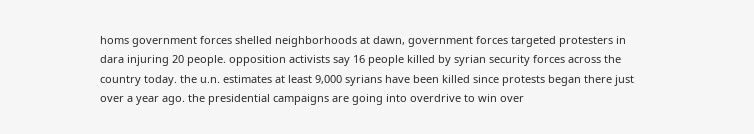homs government forces shelled neighborhoods at dawn, government forces targeted protesters in dara injuring 20 people. opposition activists say 16 people killed by syrian security forces across the country today. the u.n. estimates at least 9,000 syrians have been killed since protests began there just over a year ago. the presidential campaigns are going into overdrive to win over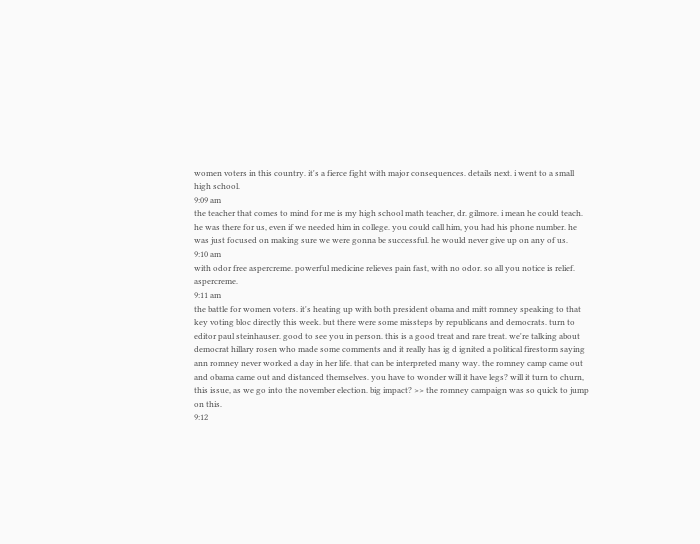women voters in this country. it's a fierce fight with major consequences. details next. i went to a small high school.
9:09 am
the teacher that comes to mind for me is my high school math teacher, dr. gilmore. i mean he could teach. he was there for us, even if we needed him in college. you could call him, you had his phone number. he was just focused on making sure we were gonna be successful. he would never give up on any of us.
9:10 am
with odor free aspercreme. powerful medicine relieves pain fast, with no odor. so all you notice is relief. aspercreme.
9:11 am
the battle for women voters. it's heating up with both president obama and mitt romney speaking to that key voting bloc directly this week. but there were some missteps by republicans and democrats. turn to editor paul steinhauser. good to see you in person. this is a good treat and rare treat. we're talking about democrat hillary rosen who made some comments and it really has ig d ignited a political firestorm saying ann romney never worked a day in her life. that can be interpreted many way. the romney camp came out and obama came out and distanced themselves. you have to wonder will it have legs? will it turn to churn, this issue, as we go into the november election. big impact? >> the romney campaign was so quick to jump on this.
9:12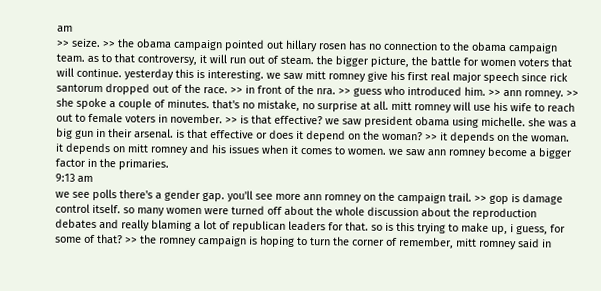am
>> seize. >> the obama campaign pointed out hillary rosen has no connection to the obama campaign team. as to that controversy, it will run out of steam. the bigger picture, the battle for women voters that will continue. yesterday this is interesting. we saw mitt romney give his first real major speech since rick santorum dropped out of the race. >> in front of the nra. >> guess who introduced him. >> ann romney. >> she spoke a couple of minutes. that's no mistake, no surprise at all. mitt romney will use his wife to reach out to female voters in november. >> is that effective? we saw president obama using michelle. she was a big gun in their arsenal. is that effective or does it depend on the woman? >> it depends on the woman. it depends on mitt romney and his issues when it comes to women. we saw ann romney become a bigger factor in the primaries.
9:13 am
we see polls there's a gender gap. you'll see more ann romney on the campaign trail. >> gop is damage control itself. so many women were turned off about the whole discussion about the reproduction debates and really blaming a lot of republican leaders for that. so is this trying to make up, i guess, for some of that? >> the romney campaign is hoping to turn the corner of remember, mitt romney said in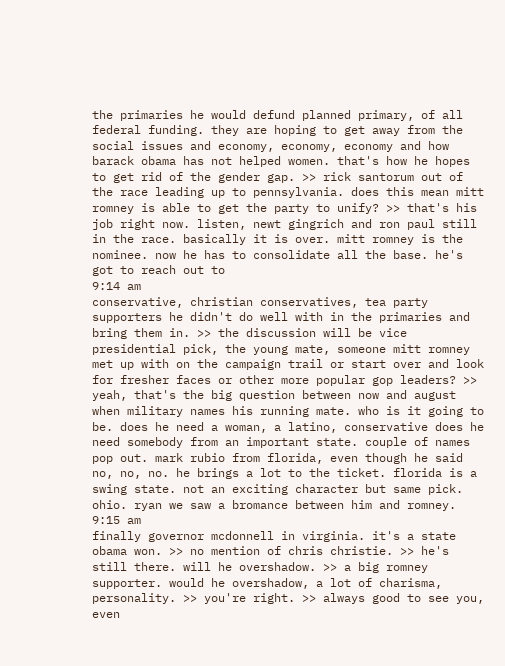the primaries he would defund planned primary, of all federal funding. they are hoping to get away from the social issues and economy, economy, economy and how barack obama has not helped women. that's how he hopes to get rid of the gender gap. >> rick santorum out of the race leading up to pennsylvania. does this mean mitt romney is able to get the party to unify? >> that's his job right now. listen, newt gingrich and ron paul still in the race. basically it is over. mitt romney is the nominee. now he has to consolidate all the base. he's got to reach out to
9:14 am
conservative, christian conservatives, tea party supporters he didn't do well with in the primaries and bring them in. >> the discussion will be vice presidential pick, the young mate, someone mitt romney met up with on the campaign trail or start over and look for fresher faces or other more popular gop leaders? >> yeah, that's the big question between now and august when military names his running mate. who is it going to be. does he need a woman, a latino, conservative does he need somebody from an important state. couple of names pop out. mark rubio from florida, even though he said no, no, no. he brings a lot to the ticket. florida is a swing state. not an exciting character but same pick. ohio. ryan we saw a bromance between him and romney.
9:15 am
finally governor mcdonnell in virginia. it's a state obama won. >> no mention of chris christie. >> he's still there. will he overshadow. >> a big romney supporter. would he overshadow, a lot of charisma, personality. >> you're right. >> always good to see you, even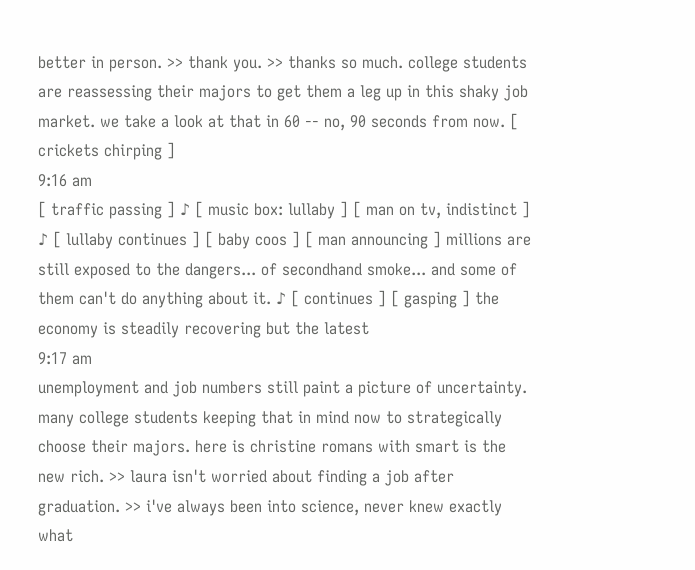better in person. >> thank you. >> thanks so much. college students are reassessing their majors to get them a leg up in this shaky job market. we take a look at that in 60 -- no, 90 seconds from now. [ crickets chirping ]
9:16 am
[ traffic passing ] ♪ [ music box: lullaby ] [ man on tv, indistinct ] ♪ [ lullaby continues ] [ baby coos ] [ man announcing ] millions are still exposed to the dangers... of secondhand smoke... and some of them can't do anything about it. ♪ [ continues ] [ gasping ] the economy is steadily recovering but the latest
9:17 am
unemployment and job numbers still paint a picture of uncertainty. many college students keeping that in mind now to strategically choose their majors. here is christine romans with smart is the new rich. >> laura isn't worried about finding a job after graduation. >> i've always been into science, never knew exactly what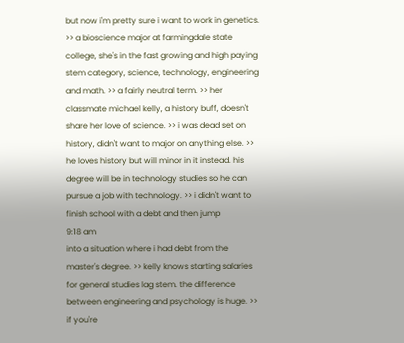but now i'm pretty sure i want to work in genetics. >> a bioscience major at farmingdale state college, she's in the fast growing and high paying stem category, science, technology, engineering and math. >> a fairly neutral term. >> her classmate michael kelly, a history buff, doesn't share her love of science. >> i was dead set on history, didn't want to major on anything else. >> he loves history but will minor in it instead. his degree will be in technology studies so he can pursue a job with technology. >> i didn't want to finish school with a debt and then jump
9:18 am
into a situation where i had debt from the master's degree. >> kelly knows starting salaries for general studies lag stem. the difference between engineering and psychology is huge. >> if you're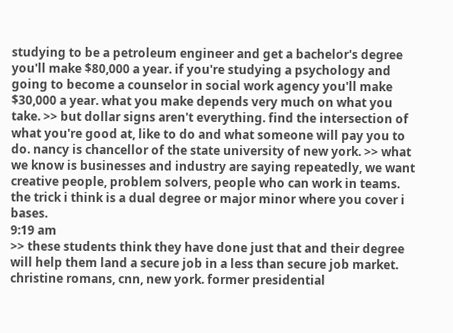studying to be a petroleum engineer and get a bachelor's degree you'll make $80,000 a year. if you're studying a psychology and going to become a counselor in social work agency you'll make $30,000 a year. what you make depends very much on what you take. >> but dollar signs aren't everything. find the intersection of what you're good at, like to do and what someone will pay you to do. nancy is chancellor of the state university of new york. >> what we know is businesses and industry are saying repeatedly, we want creative people, problem solvers, people who can work in teams. the trick i think is a dual degree or major minor where you cover i bases.
9:19 am
>> these students think they have done just that and their degree will help them land a secure job in a less than secure job market. christine romans, cnn, new york. former presidential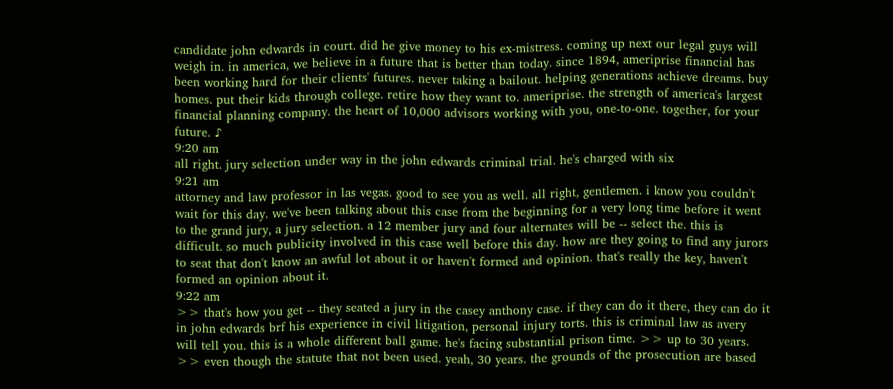candidate john edwards in court. did he give money to his ex-mistress. coming up next our legal guys will weigh in. in america, we believe in a future that is better than today. since 1894, ameriprise financial has been working hard for their clients' futures. never taking a bailout. helping generations achieve dreams. buy homes. put their kids through college. retire how they want to. ameriprise. the strength of america's largest financial planning company. the heart of 10,000 advisors working with you, one-to-one. together, for your future. ♪
9:20 am
all right. jury selection under way in the john edwards criminal trial. he's charged with six
9:21 am
attorney and law professor in las vegas. good to see you as well. all right, gentlemen. i know you couldn't wait for this day. we've been talking about this case from the beginning for a very long time before it went to the grand jury, a jury selection. a 12 member jury and four alternates will be -- select the. this is difficult. so much publicity involved in this case well before this day. how are they going to find any jurors to seat that don't know an awful lot about it or haven't formed and opinion. that's really the key, haven't formed an opinion about it.
9:22 am
>> that's how you get -- they seated a jury in the casey anthony case. if they can do it there, they can do it in john edwards brf his experience in civil litigation, personal injury torts. this is criminal law as avery will tell you. this is a whole different ball game. he's facing substantial prison time. >> up to 30 years. >> even though the statute that not been used. yeah, 30 years. the grounds of the prosecution are based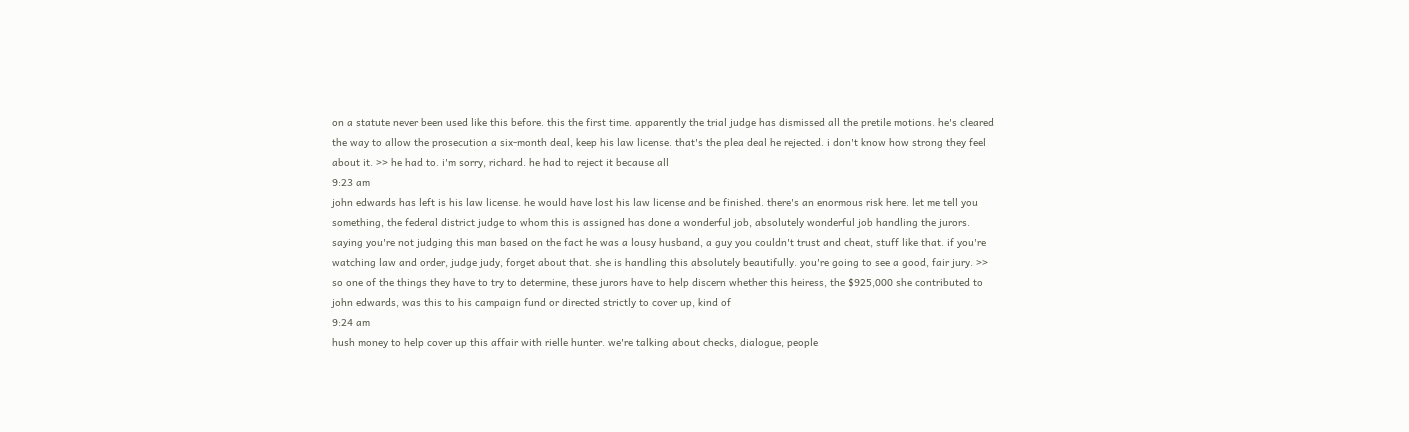on a statute never been used like this before. this the first time. apparently the trial judge has dismissed all the pretile motions. he's cleared the way to allow the prosecution a six-month deal, keep his law license. that's the plea deal he rejected. i don't know how strong they feel about it. >> he had to. i'm sorry, richard. he had to reject it because all
9:23 am
john edwards has left is his law license. he would have lost his law license and be finished. there's an enormous risk here. let me tell you something, the federal district judge to whom this is assigned has done a wonderful job, absolutely wonderful job handling the jurors. saying you're not judging this man based on the fact he was a lousy husband, a guy you couldn't trust and cheat, stuff like that. if you're watching law and order, judge judy, forget about that. she is handling this absolutely beautifully. you're going to see a good, fair jury. >> so one of the things they have to try to determine, these jurors have to help discern whether this heiress, the $925,000 she contributed to john edwards, was this to his campaign fund or directed strictly to cover up, kind of
9:24 am
hush money to help cover up this affair with rielle hunter. we're talking about checks, dialogue, people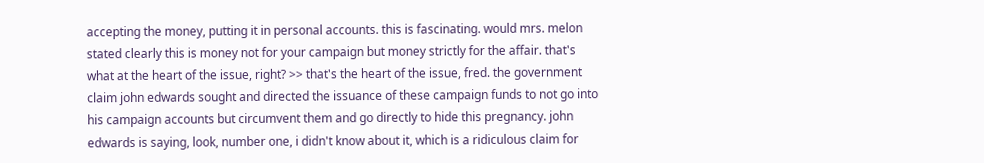accepting the money, putting it in personal accounts. this is fascinating. would mrs. melon stated clearly this is money not for your campaign but money strictly for the affair. that's what at the heart of the issue, right? >> that's the heart of the issue, fred. the government claim john edwards sought and directed the issuance of these campaign funds to not go into his campaign accounts but circumvent them and go directly to hide this pregnancy. john edwards is saying, look, number one, i didn't know about it, which is a ridiculous claim for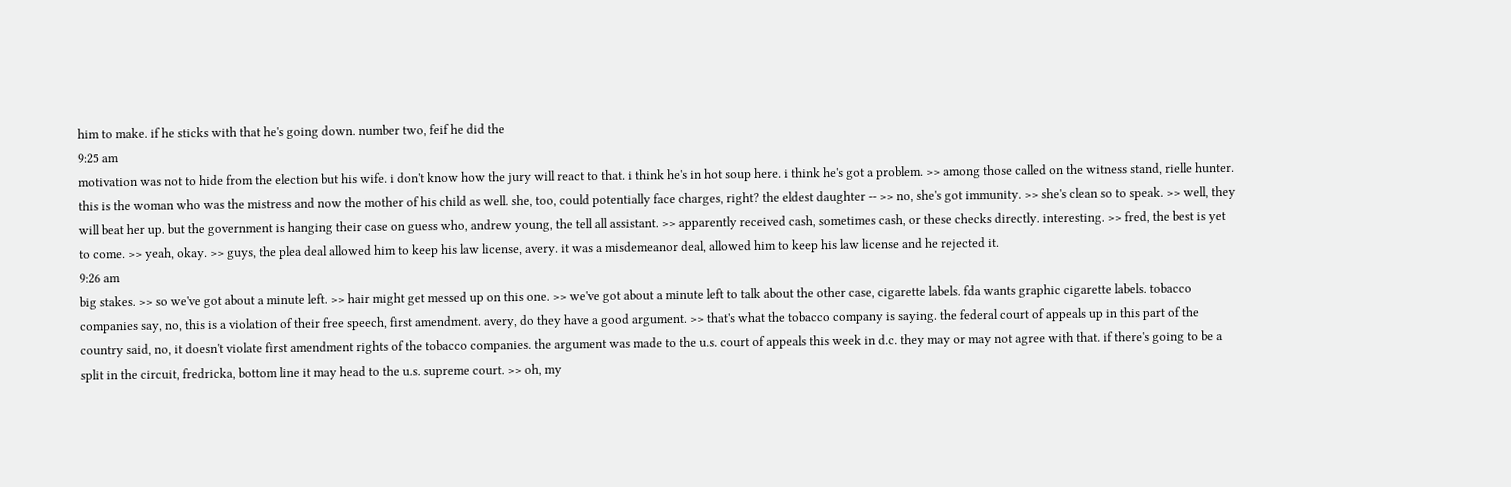him to make. if he sticks with that he's going down. number two, feif he did the
9:25 am
motivation was not to hide from the election but his wife. i don't know how the jury will react to that. i think he's in hot soup here. i think he's got a problem. >> among those called on the witness stand, rielle hunter. this is the woman who was the mistress and now the mother of his child as well. she, too, could potentially face charges, right? the eldest daughter -- >> no, she's got immunity. >> she's clean so to speak. >> well, they will beat her up. but the government is hanging their case on guess who, andrew young, the tell all assistant. >> apparently received cash, sometimes cash, or these checks directly. interesting. >> fred, the best is yet to come. >> yeah, okay. >> guys, the plea deal allowed him to keep his law license, avery. it was a misdemeanor deal, allowed him to keep his law license and he rejected it.
9:26 am
big stakes. >> so we've got about a minute left. >> hair might get messed up on this one. >> we've got about a minute left to talk about the other case, cigarette labels. fda wants graphic cigarette labels. tobacco companies say, no, this is a violation of their free speech, first amendment. avery, do they have a good argument. >> that's what the tobacco company is saying. the federal court of appeals up in this part of the country said, no, it doesn't violate first amendment rights of the tobacco companies. the argument was made to the u.s. court of appeals this week in d.c. they may or may not agree with that. if there's going to be a split in the circuit, fredricka, bottom line it may head to the u.s. supreme court. >> oh, my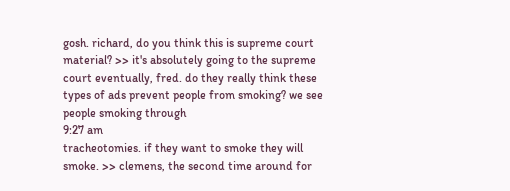gosh. richard, do you think this is supreme court material? >> it's absolutely going to the supreme court eventually, fred. do they really think these types of ads prevent people from smoking? we see people smoking through
9:27 am
tracheotomies. if they want to smoke they will smoke. >> clemens, the second time around for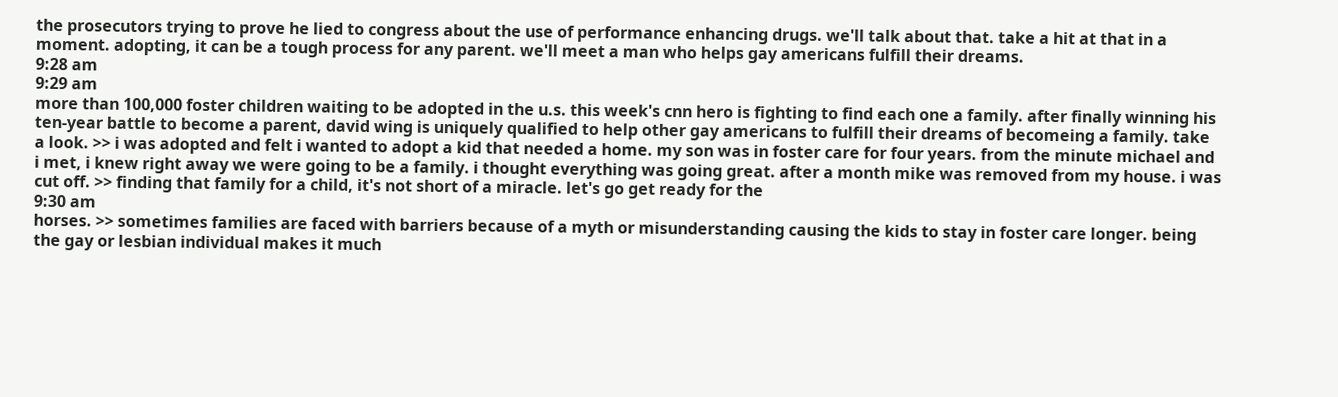the prosecutors trying to prove he lied to congress about the use of performance enhancing drugs. we'll talk about that. take a hit at that in a moment. adopting, it can be a tough process for any parent. we'll meet a man who helps gay americans fulfill their dreams.
9:28 am
9:29 am
more than 100,000 foster children waiting to be adopted in the u.s. this week's cnn hero is fighting to find each one a family. after finally winning his ten-year battle to become a parent, david wing is uniquely qualified to help other gay americans to fulfill their dreams of becomeing a family. take a look. >> i was adopted and felt i wanted to adopt a kid that needed a home. my son was in foster care for four years. from the minute michael and i met, i knew right away we were going to be a family. i thought everything was going great. after a month mike was removed from my house. i was cut off. >> finding that family for a child, it's not short of a miracle. let's go get ready for the
9:30 am
horses. >> sometimes families are faced with barriers because of a myth or misunderstanding causing the kids to stay in foster care longer. being the gay or lesbian individual makes it much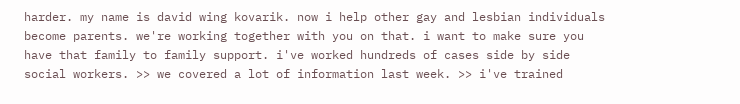harder. my name is david wing kovarik. now i help other gay and lesbian individuals become parents. we're working together with you on that. i want to make sure you have that family to family support. i've worked hundreds of cases side by side social workers. >> we covered a lot of information last week. >> i've trained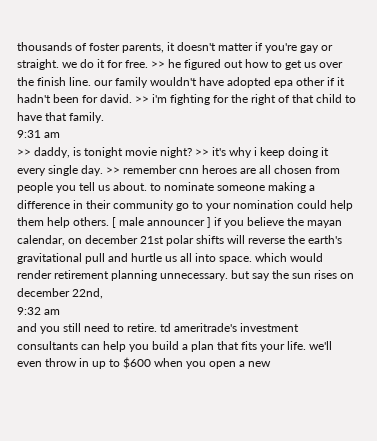thousands of foster parents, it doesn't matter if you're gay or straight. we do it for free. >> he figured out how to get us over the finish line. our family wouldn't have adopted epa other if it hadn't been for david. >> i'm fighting for the right of that child to have that family.
9:31 am
>> daddy, is tonight movie night? >> it's why i keep doing it every single day. >> remember cnn heroes are all chosen from people you tell us about. to nominate someone making a difference in their community go to your nomination could help them help others. [ male announcer ] if you believe the mayan calendar, on december 21st polar shifts will reverse the earth's gravitational pull and hurtle us all into space. which would render retirement planning unnecessary. but say the sun rises on december 22nd,
9:32 am
and you still need to retire. td ameritrade's investment consultants can help you build a plan that fits your life. we'll even throw in up to $600 when you open a new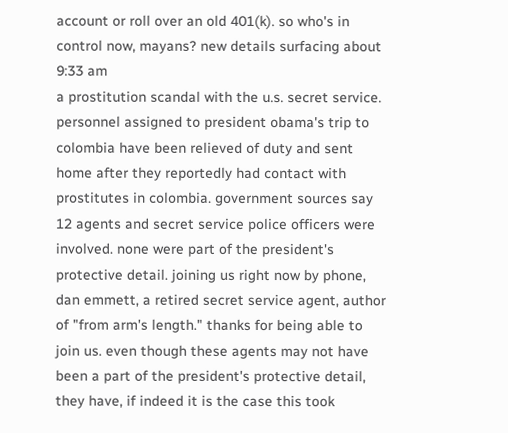account or roll over an old 401(k). so who's in control now, mayans? new details surfacing about
9:33 am
a prostitution scandal with the u.s. secret service. personnel assigned to president obama's trip to colombia have been relieved of duty and sent home after they reportedly had contact with prostitutes in colombia. government sources say 12 agents and secret service police officers were involved. none were part of the president's protective detail. joining us right now by phone, dan emmett, a retired secret service agent, author of "from arm's length." thanks for being able to join us. even though these agents may not have been a part of the president's protective detail, they have, if indeed it is the case this took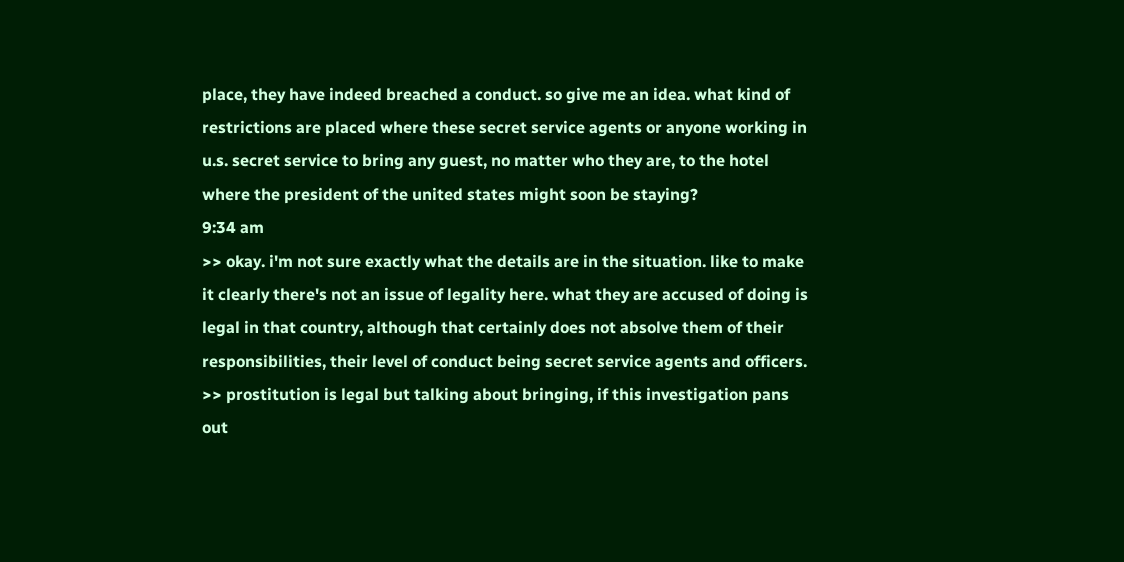place, they have indeed breached a conduct. so give me an idea. what kind of restrictions are placed where these secret service agents or anyone working in u.s. secret service to bring any guest, no matter who they are, to the hotel where the president of the united states might soon be staying?
9:34 am
>> okay. i'm not sure exactly what the details are in the situation. like to make it clearly there's not an issue of legality here. what they are accused of doing is legal in that country, although that certainly does not absolve them of their responsibilities, their level of conduct being secret service agents and officers. >> prostitution is legal but talking about bringing, if this investigation pans out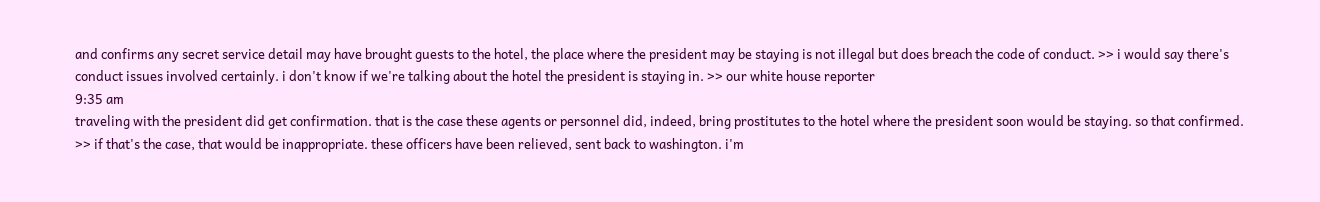and confirms any secret service detail may have brought guests to the hotel, the place where the president may be staying is not illegal but does breach the code of conduct. >> i would say there's conduct issues involved certainly. i don't know if we're talking about the hotel the president is staying in. >> our white house reporter
9:35 am
traveling with the president did get confirmation. that is the case these agents or personnel did, indeed, bring prostitutes to the hotel where the president soon would be staying. so that confirmed. >> if that's the case, that would be inappropriate. these officers have been relieved, sent back to washington. i'm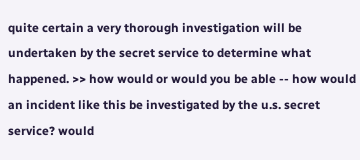quite certain a very thorough investigation will be undertaken by the secret service to determine what happened. >> how would or would you be able -- how would an incident like this be investigated by the u.s. secret service? would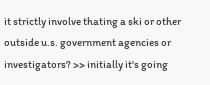it strictly involve thating a ski or other outside u.s. government agencies or investigators? >> initially it's going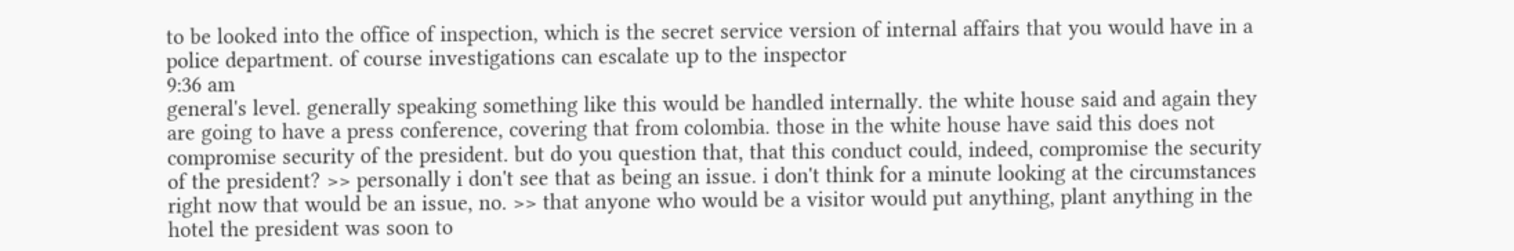to be looked into the office of inspection, which is the secret service version of internal affairs that you would have in a police department. of course investigations can escalate up to the inspector
9:36 am
general's level. generally speaking something like this would be handled internally. the white house said and again they are going to have a press conference, covering that from colombia. those in the white house have said this does not compromise security of the president. but do you question that, that this conduct could, indeed, compromise the security of the president? >> personally i don't see that as being an issue. i don't think for a minute looking at the circumstances right now that would be an issue, no. >> that anyone who would be a visitor would put anything, plant anything in the hotel the president was soon to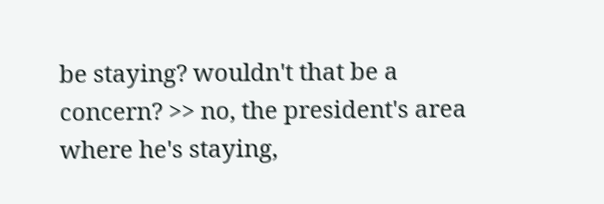be staying? wouldn't that be a concern? >> no, the president's area where he's staying,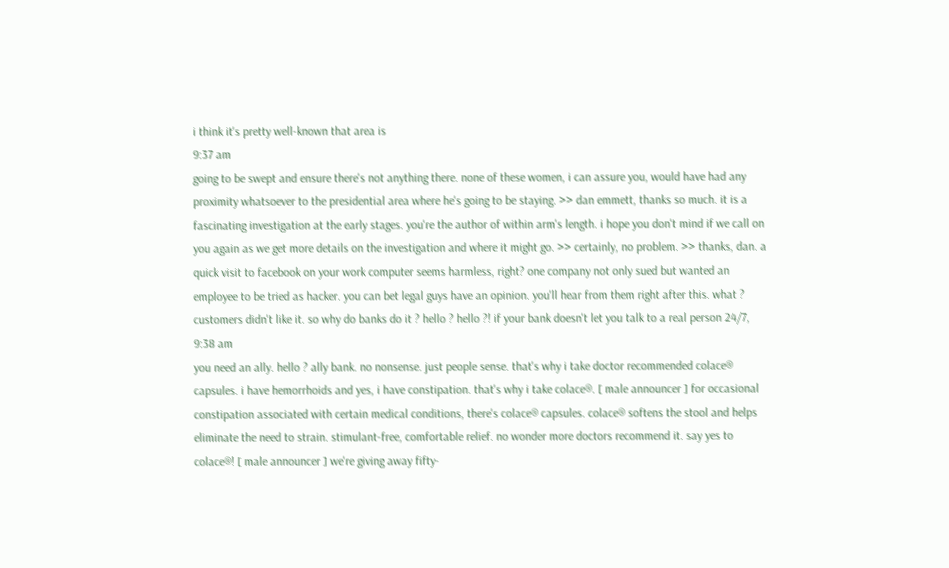i think it's pretty well-known that area is
9:37 am
going to be swept and ensure there's not anything there. none of these women, i can assure you, would have had any proximity whatsoever to the presidential area where he's going to be staying. >> dan emmett, thanks so much. it is a fascinating investigation at the early stages. you're the author of within arm's length. i hope you don't mind if we call on you again as we get more details on the investigation and where it might go. >> certainly, no problem. >> thanks, dan. a quick visit to facebook on your work computer seems harmless, right? one company not only sued but wanted an employee to be tried as hacker. you can bet legal guys have an opinion. you'll hear from them right after this. what ? customers didn't like it. so why do banks do it ? hello ? hello ?! if your bank doesn't let you talk to a real person 24/7,
9:38 am
you need an ally. hello ? ally bank. no nonsense. just people sense. that's why i take doctor recommended colace® capsules. i have hemorrhoids and yes, i have constipation. that's why i take colace®. [ male announcer ] for occasional constipation associated with certain medical conditions, there's colace® capsules. colace® softens the stool and helps eliminate the need to strain. stimulant-free, comfortable relief. no wonder more doctors recommend it. say yes to colace®! [ male announcer ] we're giving away fifty-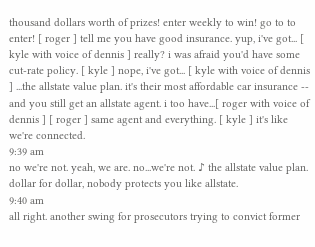thousand dollars worth of prizes! enter weekly to win! go to to enter! [ roger ] tell me you have good insurance. yup, i've got... [ kyle with voice of dennis ] really? i was afraid you'd have some cut-rate policy. [ kyle ] nope, i've got... [ kyle with voice of dennis ] ...the allstate value plan. it's their most affordable car insurance -- and you still get an allstate agent. i too have...[ roger with voice of dennis ] [ roger ] same agent and everything. [ kyle ] it's like we're connected.
9:39 am
no we're not. yeah, we are. no...we're not. ♪ the allstate value plan. dollar for dollar, nobody protects you like allstate.
9:40 am
all right. another swing for prosecutors trying to convict former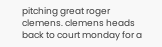pitching great roger clemens. clemens heads back to court monday for a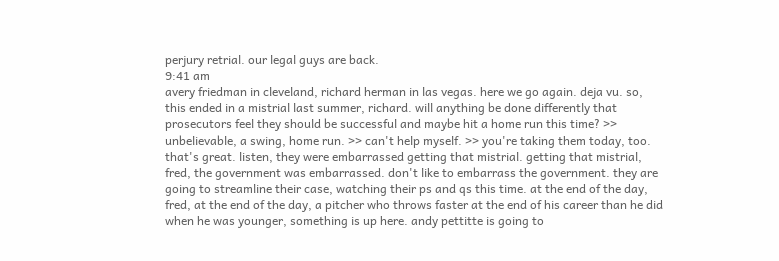perjury retrial. our legal guys are back.
9:41 am
avery friedman in cleveland, richard herman in las vegas. here we go again. deja vu. so, this ended in a mistrial last summer, richard. will anything be done differently that prosecutors feel they should be successful and maybe hit a home run this time? >> unbelievable, a swing, home run. >> can't help myself. >> you're taking them today, too. that's great. listen, they were embarrassed getting that mistrial. getting that mistrial, fred, the government was embarrassed. don't like to embarrass the government. they are going to streamline their case, watching their ps and qs this time. at the end of the day, fred, at the end of the day, a pitcher who throws faster at the end of his career than he did when he was younger, something is up here. andy pettitte is going to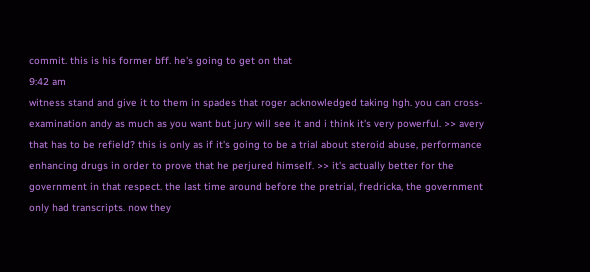commit. this is his former bff. he's going to get on that
9:42 am
witness stand and give it to them in spades that roger acknowledged taking hgh. you can cross-examination andy as much as you want but jury will see it and i think it's very powerful. >> avery that has to be refield? this is only as if it's going to be a trial about steroid abuse, performance enhancing drugs in order to prove that he perjured himself. >> it's actually better for the government in that respect. the last time around before the pretrial, fredricka, the government only had transcripts. now they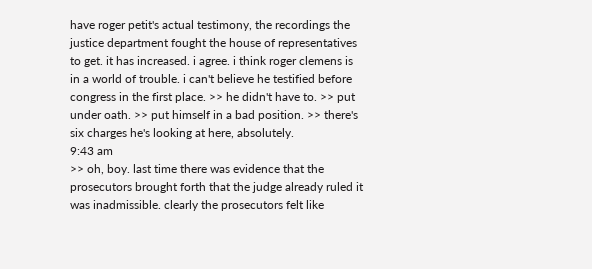have roger petit's actual testimony, the recordings the justice department fought the house of representatives to get. it has increased. i agree. i think roger clemens is in a world of trouble. i can't believe he testified before congress in the first place. >> he didn't have to. >> put under oath. >> put himself in a bad position. >> there's six charges he's looking at here, absolutely.
9:43 am
>> oh, boy. last time there was evidence that the prosecutors brought forth that the judge already ruled it was inadmissible. clearly the prosecutors felt like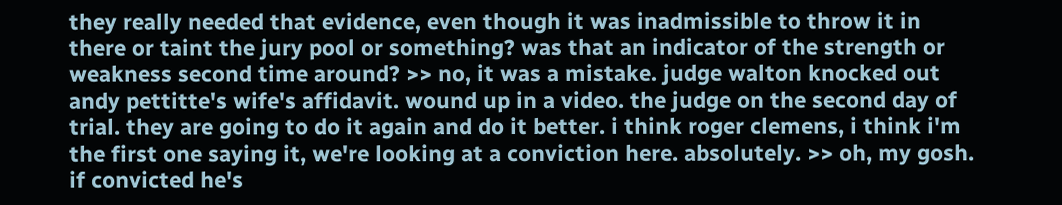they really needed that evidence, even though it was inadmissible to throw it in there or taint the jury pool or something? was that an indicator of the strength or weakness second time around? >> no, it was a mistake. judge walton knocked out andy pettitte's wife's affidavit. wound up in a video. the judge on the second day of trial. they are going to do it again and do it better. i think roger clemens, i think i'm the first one saying it, we're looking at a conviction here. absolutely. >> oh, my gosh. if convicted he's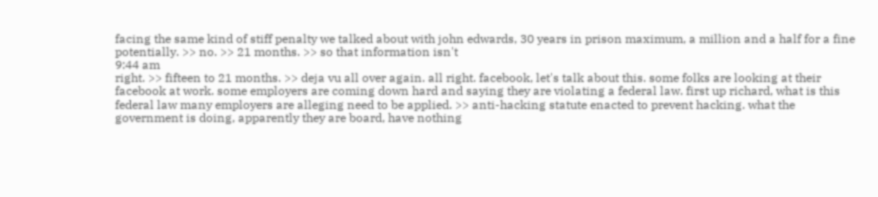facing the same kind of stiff penalty we talked about with john edwards, 30 years in prison maximum, a million and a half for a fine potentially. >> no. >> 21 months. >> so that information isn't
9:44 am
right. >> fifteen to 21 months. >> deja vu all over again. all right. facebook, let's talk about this. some folks are looking at their facebook at work. some employers are coming down hard and saying they are violating a federal law. first up richard, what is this federal law many employers are alleging need to be applied. >> anti-hacking statute enacted to prevent hacking. what the government is doing, apparently they are board, have nothing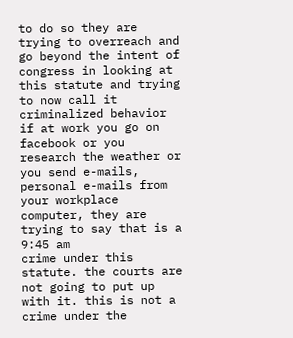to do so they are trying to overreach and go beyond the intent of congress in looking at this statute and trying to now call it criminalized behavior if at work you go on facebook or you research the weather or you send e-mails, personal e-mails from your workplace computer, they are trying to say that is a
9:45 am
crime under this statute. the courts are not going to put up with it. this is not a crime under the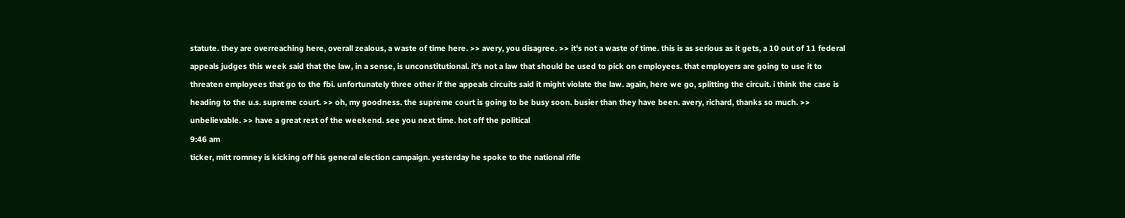statute. they are overreaching here, overall zealous, a waste of time here. >> avery, you disagree. >> it's not a waste of time. this is as serious as it gets, a 10 out of 11 federal appeals judges this week said that the law, in a sense, is unconstitutional. it's not a law that should be used to pick on employees. that employers are going to use it to threaten employees that go to the fbi. unfortunately three other if the appeals circuits said it might violate the law. again, here we go, splitting the circuit. i think the case is heading to the u.s. supreme court. >> oh, my goodness. the supreme court is going to be busy soon. busier than they have been. avery, richard, thanks so much. >> unbelievable. >> have a great rest of the weekend. see you next time. hot off the political
9:46 am
ticker, mitt romney is kicking off his general election campaign. yesterday he spoke to the national rifle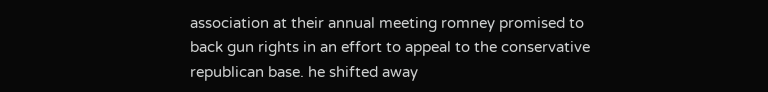association at their annual meeting romney promised to back gun rights in an effort to appeal to the conservative republican base. he shifted away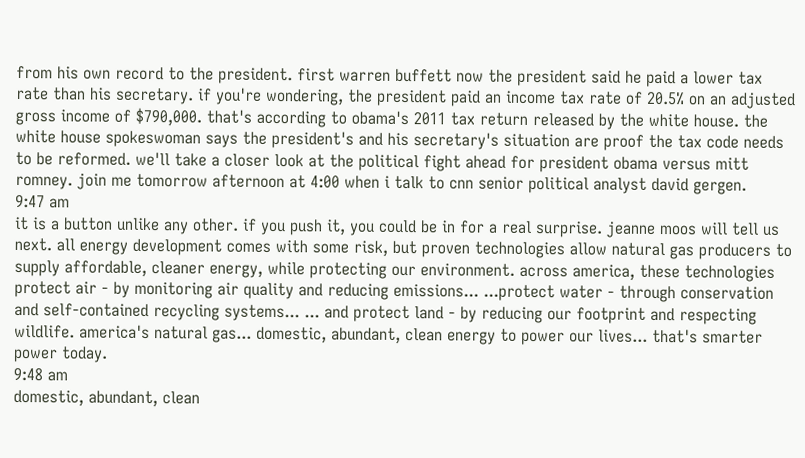from his own record to the president. first warren buffett now the president said he paid a lower tax rate than his secretary. if you're wondering, the president paid an income tax rate of 20.5% on an adjusted gross income of $790,000. that's according to obama's 2011 tax return released by the white house. the white house spokeswoman says the president's and his secretary's situation are proof the tax code needs to be reformed. we'll take a closer look at the political fight ahead for president obama versus mitt romney. join me tomorrow afternoon at 4:00 when i talk to cnn senior political analyst david gergen.
9:47 am
it is a button unlike any other. if you push it, you could be in for a real surprise. jeanne moos will tell us next. all energy development comes with some risk, but proven technologies allow natural gas producers to supply affordable, cleaner energy, while protecting our environment. across america, these technologies protect air - by monitoring air quality and reducing emissions... ...protect water - through conservation and self-contained recycling systems... ... and protect land - by reducing our footprint and respecting wildlife. america's natural gas... domestic, abundant, clean energy to power our lives... that's smarter power today.
9:48 am
domestic, abundant, clean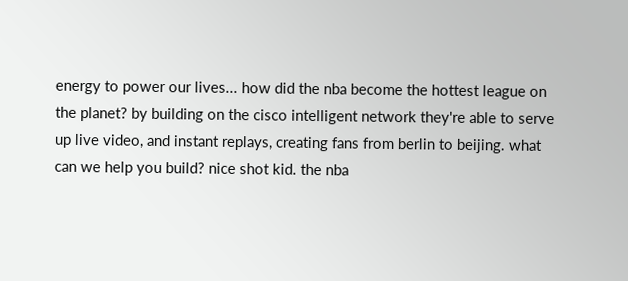energy to power our lives... how did the nba become the hottest league on the planet? by building on the cisco intelligent network they're able to serve up live video, and instant replays, creating fans from berlin to beijing. what can we help you build? nice shot kid. the nba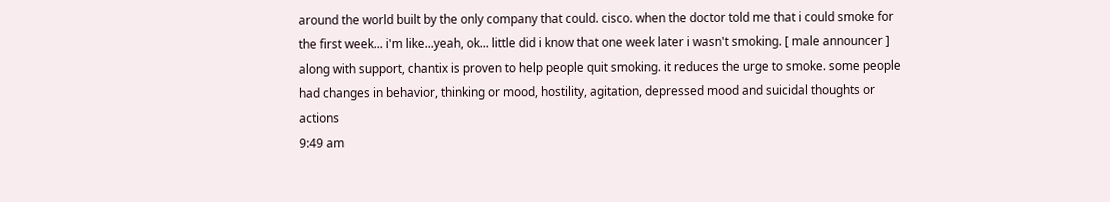around the world built by the only company that could. cisco. when the doctor told me that i could smoke for the first week... i'm like...yeah, ok... little did i know that one week later i wasn't smoking. [ male announcer ] along with support, chantix is proven to help people quit smoking. it reduces the urge to smoke. some people had changes in behavior, thinking or mood, hostility, agitation, depressed mood and suicidal thoughts or actions
9:49 am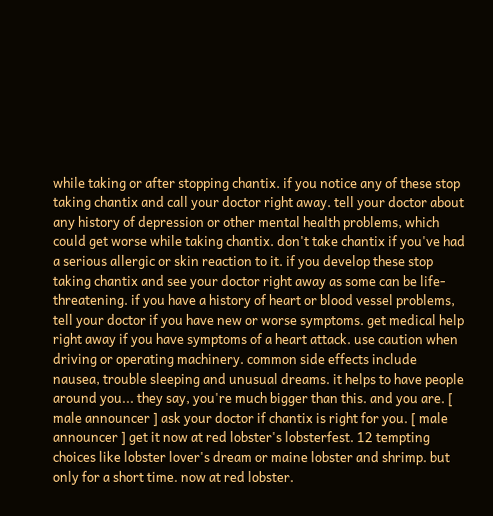while taking or after stopping chantix. if you notice any of these stop taking chantix and call your doctor right away. tell your doctor about any history of depression or other mental health problems, which could get worse while taking chantix. don't take chantix if you've had a serious allergic or skin reaction to it. if you develop these stop taking chantix and see your doctor right away as some can be life-threatening. if you have a history of heart or blood vessel problems, tell your doctor if you have new or worse symptoms. get medical help right away if you have symptoms of a heart attack. use caution when driving or operating machinery. common side effects include nausea, trouble sleeping and unusual dreams. it helps to have people around you... they say, you're much bigger than this. and you are. [ male announcer ] ask your doctor if chantix is right for you. [ male announcer ] get it now at red lobster's lobsterfest. 12 tempting choices like lobster lover's dream or maine lobster and shrimp. but only for a short time. now at red lobster.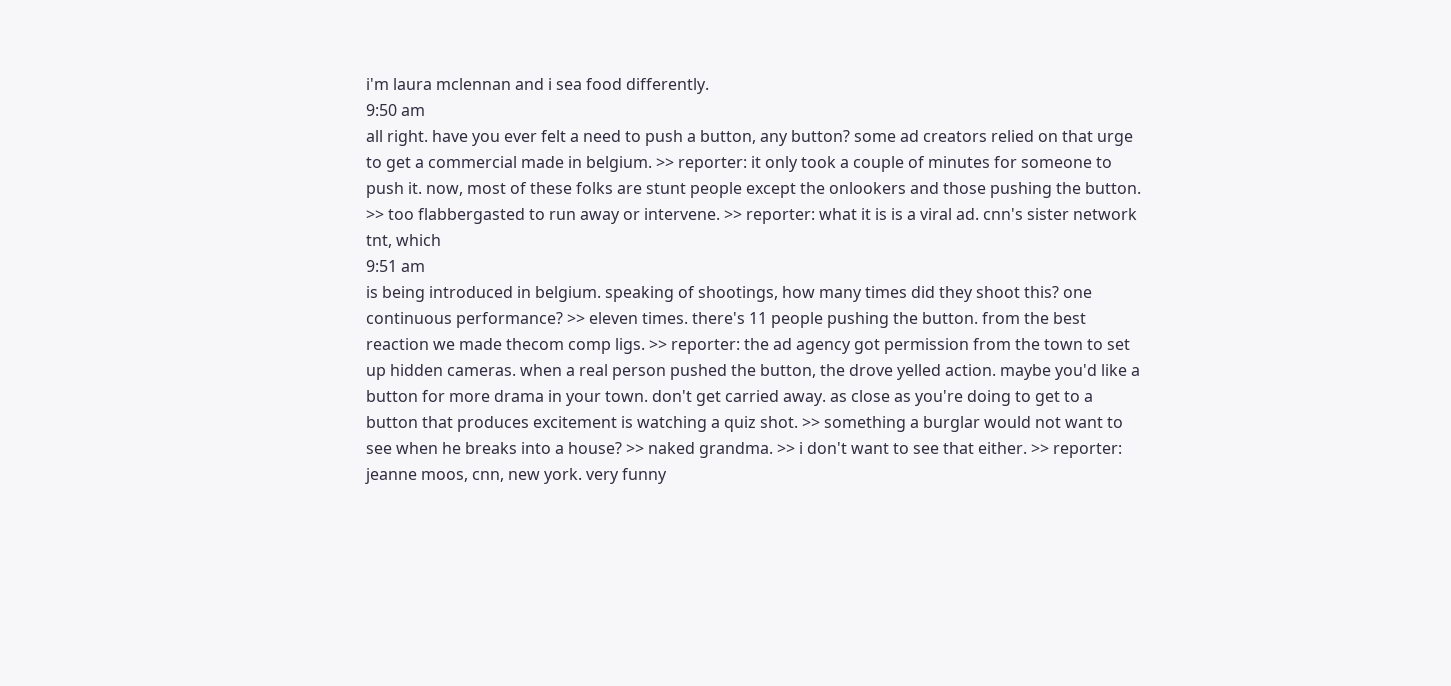i'm laura mclennan and i sea food differently.
9:50 am
all right. have you ever felt a need to push a button, any button? some ad creators relied on that urge to get a commercial made in belgium. >> reporter: it only took a couple of minutes for someone to push it. now, most of these folks are stunt people except the onlookers and those pushing the button. >> too flabbergasted to run away or intervene. >> reporter: what it is is a viral ad. cnn's sister network tnt, which
9:51 am
is being introduced in belgium. speaking of shootings, how many times did they shoot this? one continuous performance? >> eleven times. there's 11 people pushing the button. from the best reaction we made thecom comp ligs. >> reporter: the ad agency got permission from the town to set up hidden cameras. when a real person pushed the button, the drove yelled action. maybe you'd like a button for more drama in your town. don't get carried away. as close as you're doing to get to a button that produces excitement is watching a quiz shot. >> something a burglar would not want to see when he breaks into a house? >> naked grandma. >> i don't want to see that either. >> reporter: jeanne moos, cnn, new york. very funny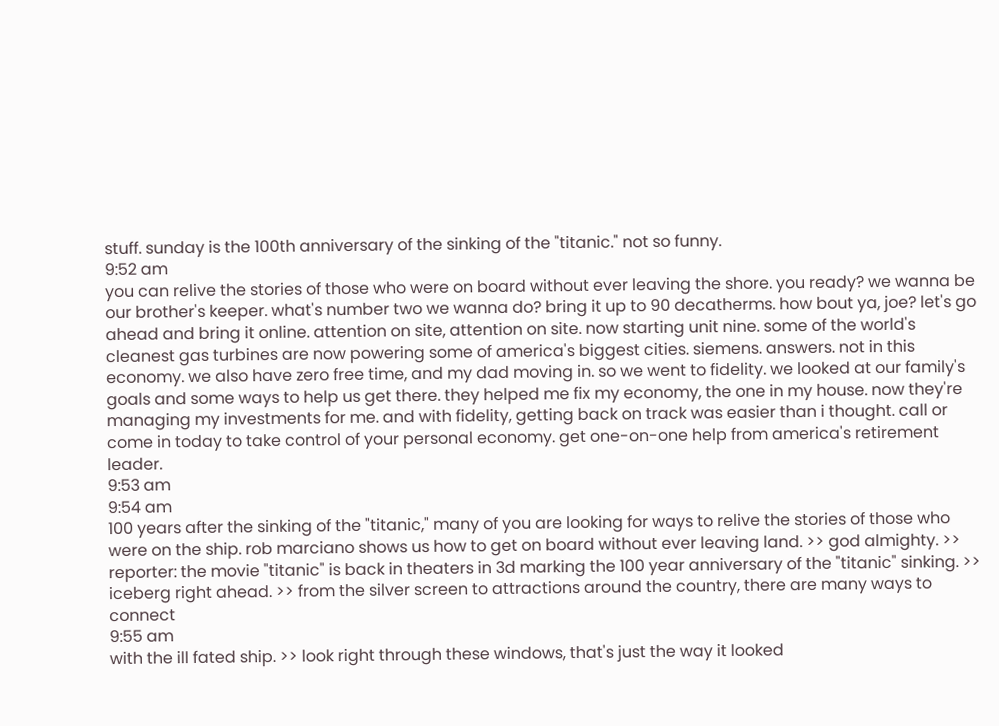stuff. sunday is the 100th anniversary of the sinking of the "titanic." not so funny.
9:52 am
you can relive the stories of those who were on board without ever leaving the shore. you ready? we wanna be our brother's keeper. what's number two we wanna do? bring it up to 90 decatherms. how bout ya, joe? let's go ahead and bring it online. attention on site, attention on site. now starting unit nine. some of the world's cleanest gas turbines are now powering some of america's biggest cities. siemens. answers. not in this economy. we also have zero free time, and my dad moving in. so we went to fidelity. we looked at our family's goals and some ways to help us get there. they helped me fix my economy, the one in my house. now they're managing my investments for me. and with fidelity, getting back on track was easier than i thought. call or come in today to take control of your personal economy. get one-on-one help from america's retirement leader.
9:53 am
9:54 am
100 years after the sinking of the "titanic," many of you are looking for ways to relive the stories of those who were on the ship. rob marciano shows us how to get on board without ever leaving land. >> god almighty. >> reporter: the movie "titanic" is back in theaters in 3d marking the 100 year anniversary of the "titanic" sinking. >> iceberg right ahead. >> from the silver screen to attractions around the country, there are many ways to connect
9:55 am
with the ill fated ship. >> look right through these windows, that's just the way it looked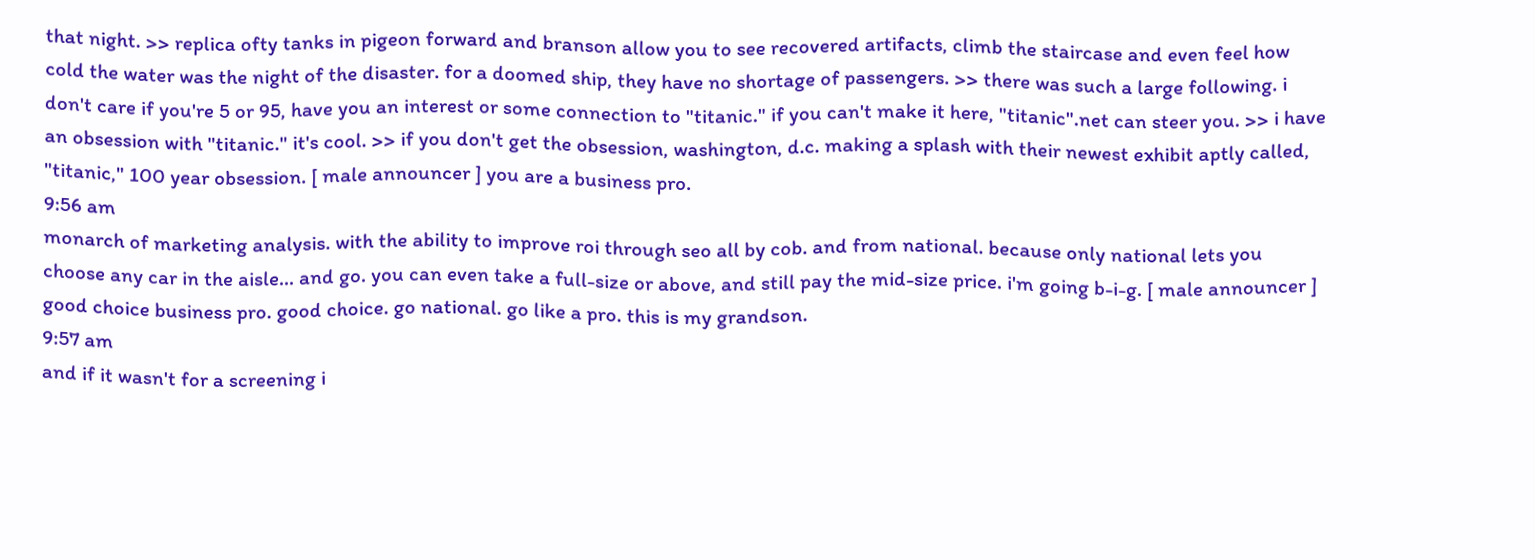that night. >> replica ofty tanks in pigeon forward and branson allow you to see recovered artifacts, climb the staircase and even feel how cold the water was the night of the disaster. for a doomed ship, they have no shortage of passengers. >> there was such a large following. i don't care if you're 5 or 95, have you an interest or some connection to "titanic." if you can't make it here, "titanic".net can steer you. >> i have an obsession with "titanic." it's cool. >> if you don't get the obsession, washington, d.c. making a splash with their newest exhibit aptly called, "titanic," 100 year obsession. [ male announcer ] you are a business pro.
9:56 am
monarch of marketing analysis. with the ability to improve roi through seo all by cob. and from national. because only national lets you choose any car in the aisle... and go. you can even take a full-size or above, and still pay the mid-size price. i'm going b-i-g. [ male announcer ] good choice business pro. good choice. go national. go like a pro. this is my grandson.
9:57 am
and if it wasn't for a screening i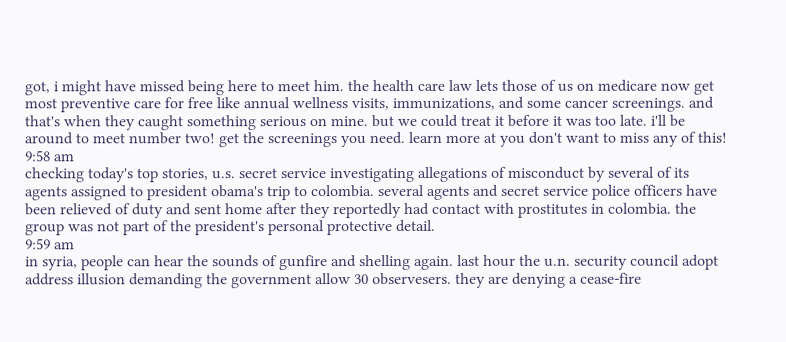got, i might have missed being here to meet him. the health care law lets those of us on medicare now get most preventive care for free like annual wellness visits, immunizations, and some cancer screenings. and that's when they caught something serious on mine. but we could treat it before it was too late. i'll be around to meet number two! get the screenings you need. learn more at you don't want to miss any of this!
9:58 am
checking today's top stories, u.s. secret service investigating allegations of misconduct by several of its agents assigned to president obama's trip to colombia. several agents and secret service police officers have been relieved of duty and sent home after they reportedly had contact with prostitutes in colombia. the group was not part of the president's personal protective detail.
9:59 am
in syria, people can hear the sounds of gunfire and shelling again. last hour the u.n. security council adopt address illusion demanding the government allow 30 observesers. they are denying a cease-fire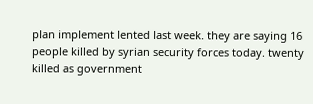plan implement lented last week. they are saying 16 people killed by syrian security forces today. twenty killed as government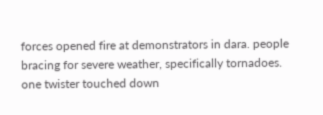forces opened fire at demonstrators in dara. people bracing for severe weather, specifically tornadoes. one twister touched down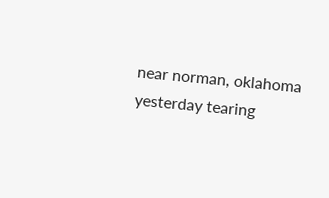near norman, oklahoma yesterday tearing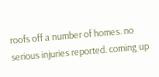roofs off a number of homes. no serious injuries reported. coming up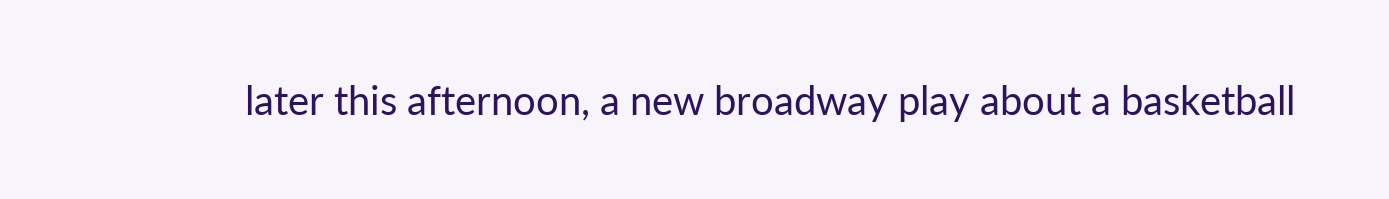later this afternoon, a new broadway play about a basketball